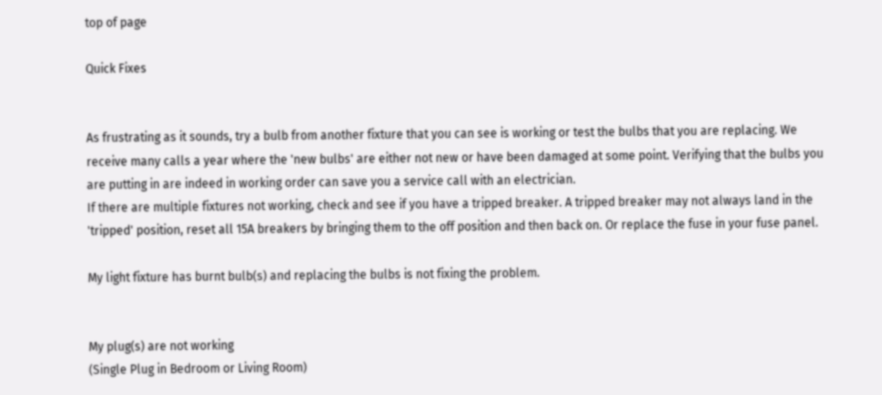top of page

Quick Fixes


As frustrating as it sounds, try a bulb from another fixture that you can see is working or test the bulbs that you are replacing. We receive many calls a year where the 'new bulbs' are either not new or have been damaged at some point. Verifying that the bulbs you are putting in are indeed in working order can save you a service call with an electrician.
If there are multiple fixtures not working, check and see if you have a tripped breaker. A tripped breaker may not always land in the 'tripped' position, reset all 15A breakers by bringing them to the off position and then back on. Or replace the fuse in your fuse panel.

My light fixture has burnt bulb(s) and replacing the bulbs is not fixing the problem.


My plug(s) are not working
(Single Plug in Bedroom or Living Room)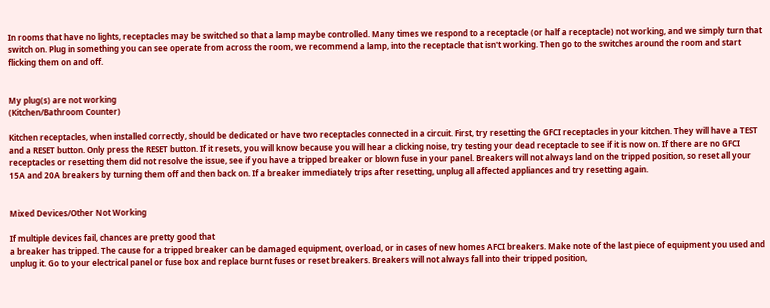In rooms that have no lights, receptacles may be switched so that a lamp maybe controlled. Many times we respond to a receptacle (or half a receptacle) not working, and we simply turn that switch on. Plug in something you can see operate from across the room, we recommend a lamp, into the receptacle that isn't working. Then go to the switches around the room and start flicking them on and off.


My plug(s) are not working
(Kitchen/Bathroom Counter)

Kitchen receptacles, when installed correctly, should be dedicated or have two receptacles connected in a circuit. First, try resetting the GFCI receptacles in your kitchen. They will have a TEST and a RESET button. Only press the RESET button. If it resets, you will know because you will hear a clicking noise, try testing your dead receptacle to see if it is now on. If there are no GFCI receptacles or resetting them did not resolve the issue, see if you have a tripped breaker or blown fuse in your panel. Breakers will not always land on the tripped position, so reset all your 15A and 20A breakers by turning them off and then back on. If a breaker immediately trips after resetting, unplug all affected appliances and try resetting again.


Mixed Devices/Other Not Working

If multiple devices fail, chances are pretty good that
a breaker has tripped. The cause for a tripped breaker can be damaged equipment, overload, or in cases of new homes AFCI breakers. Make note of the last piece of equipment you used and unplug it. Go to your electrical panel or fuse box and replace burnt fuses or reset breakers. Breakers will not always fall into their tripped position,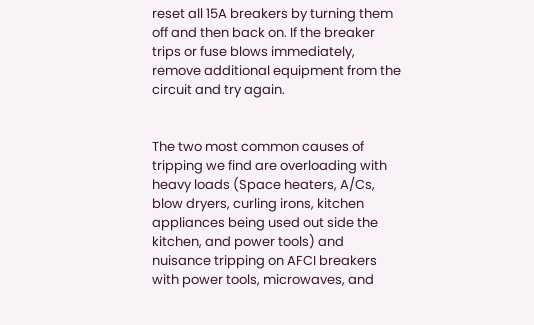reset all 15A breakers by turning them off and then back on. If the breaker trips or fuse blows immediately, remove additional equipment from the circuit and try again.


The two most common causes of tripping we find are overloading with heavy loads (Space heaters, A/Cs, blow dryers, curling irons, kitchen appliances being used out side the kitchen, and power tools) and nuisance tripping on AFCI breakers with power tools, microwaves, and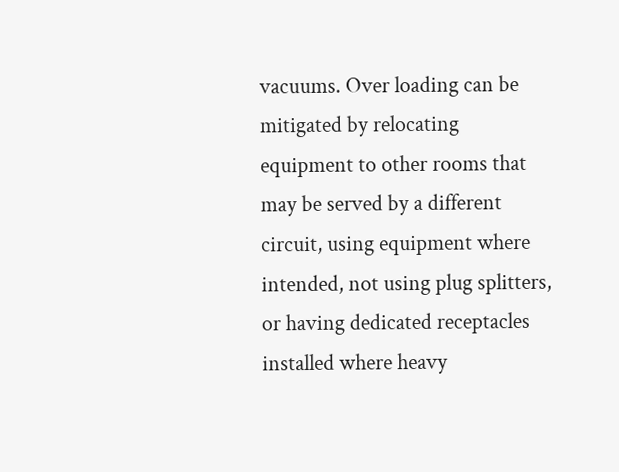vacuums. Over loading can be mitigated by relocating equipment to other rooms that may be served by a different circuit, using equipment where intended, not using plug splitters, or having dedicated receptacles installed where heavy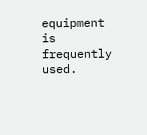equipment is frequently used.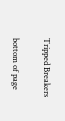Tripped Breakers

bottom of page